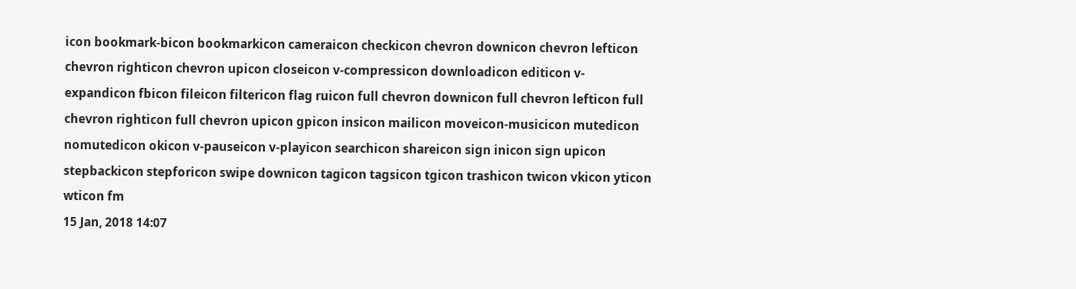icon bookmark-bicon bookmarkicon cameraicon checkicon chevron downicon chevron lefticon chevron righticon chevron upicon closeicon v-compressicon downloadicon editicon v-expandicon fbicon fileicon filtericon flag ruicon full chevron downicon full chevron lefticon full chevron righticon full chevron upicon gpicon insicon mailicon moveicon-musicicon mutedicon nomutedicon okicon v-pauseicon v-playicon searchicon shareicon sign inicon sign upicon stepbackicon stepforicon swipe downicon tagicon tagsicon tgicon trashicon twicon vkicon yticon wticon fm
15 Jan, 2018 14:07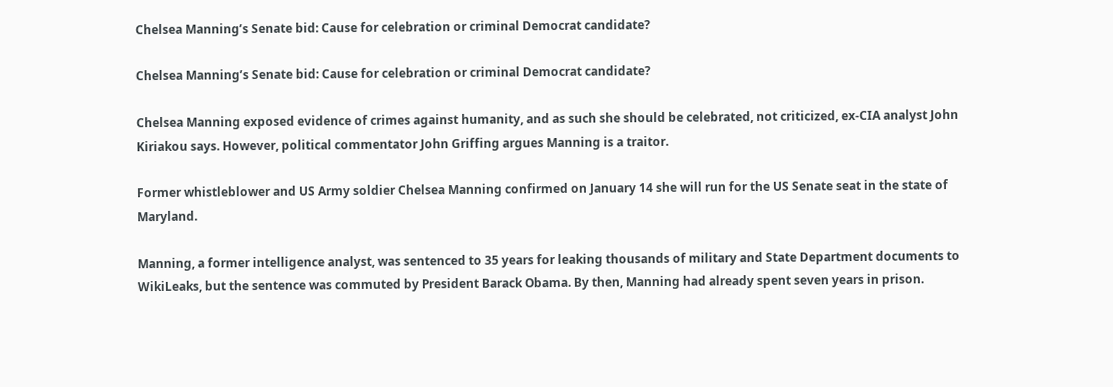Chelsea Manning’s Senate bid: Cause for celebration or criminal Democrat candidate?

Chelsea Manning’s Senate bid: Cause for celebration or criminal Democrat candidate?

Chelsea Manning exposed evidence of crimes against humanity, and as such she should be celebrated, not criticized, ex-CIA analyst John Kiriakou says. However, political commentator John Griffing argues Manning is a traitor.

Former whistleblower and US Army soldier Chelsea Manning confirmed on January 14 she will run for the US Senate seat in the state of Maryland.

Manning, a former intelligence analyst, was sentenced to 35 years for leaking thousands of military and State Department documents to WikiLeaks, but the sentence was commuted by President Barack Obama. By then, Manning had already spent seven years in prison.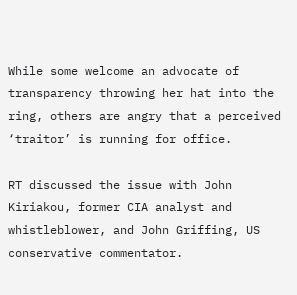While some welcome an advocate of transparency throwing her hat into the ring, others are angry that a perceived ‘traitor’ is running for office.

RT discussed the issue with John Kiriakou, former CIA analyst and whistleblower, and John Griffing, US conservative commentator.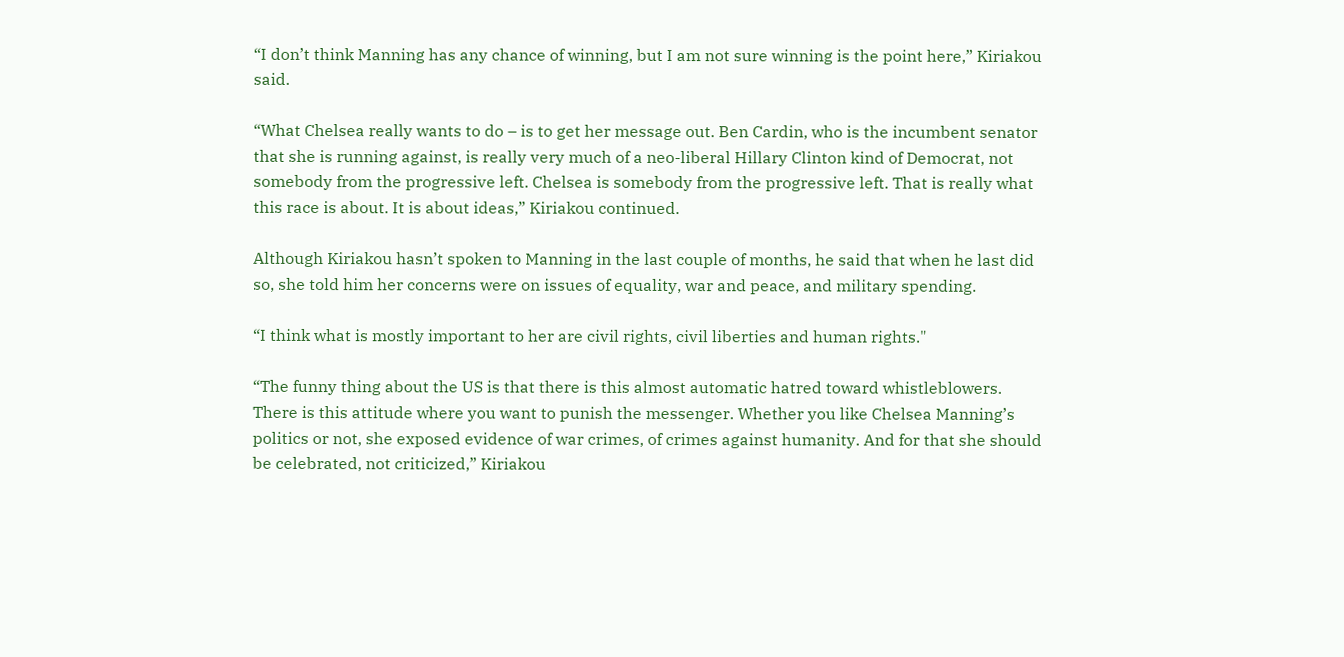“I don’t think Manning has any chance of winning, but I am not sure winning is the point here,” Kiriakou said.

“What Chelsea really wants to do – is to get her message out. Ben Cardin, who is the incumbent senator that she is running against, is really very much of a neo-liberal Hillary Clinton kind of Democrat, not somebody from the progressive left. Chelsea is somebody from the progressive left. That is really what this race is about. It is about ideas,” Kiriakou continued.

Although Kiriakou hasn’t spoken to Manning in the last couple of months, he said that when he last did so, she told him her concerns were on issues of equality, war and peace, and military spending.

“I think what is mostly important to her are civil rights, civil liberties and human rights."

“The funny thing about the US is that there is this almost automatic hatred toward whistleblowers. There is this attitude where you want to punish the messenger. Whether you like Chelsea Manning’s politics or not, she exposed evidence of war crimes, of crimes against humanity. And for that she should be celebrated, not criticized,” Kiriakou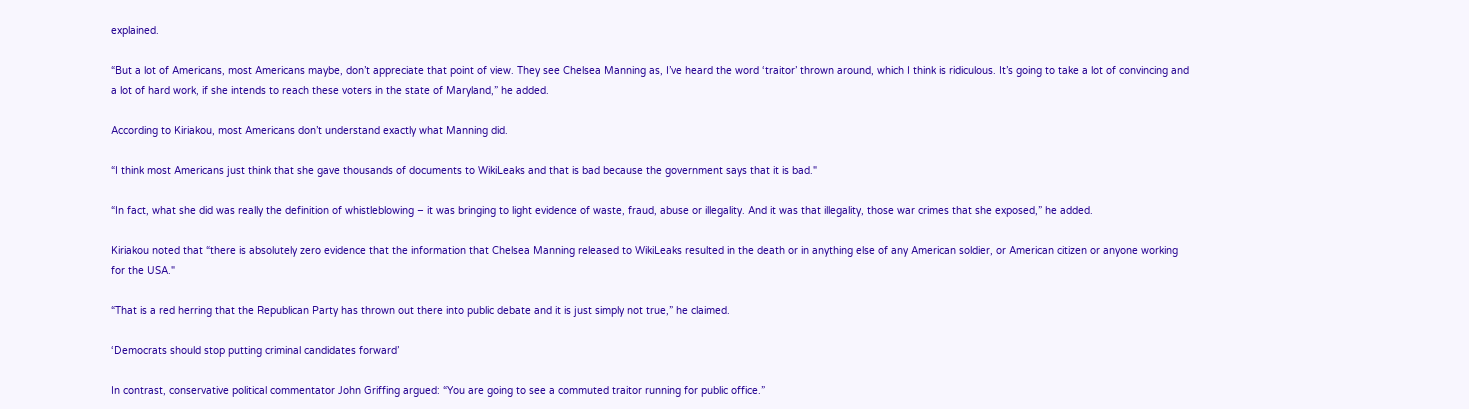explained.

“But a lot of Americans, most Americans maybe, don’t appreciate that point of view. They see Chelsea Manning as, I’ve heard the word ‘traitor’ thrown around, which I think is ridiculous. It’s going to take a lot of convincing and a lot of hard work, if she intends to reach these voters in the state of Maryland,” he added.

According to Kiriakou, most Americans don’t understand exactly what Manning did.

“I think most Americans just think that she gave thousands of documents to WikiLeaks and that is bad because the government says that it is bad."

“In fact, what she did was really the definition of whistleblowing – it was bringing to light evidence of waste, fraud, abuse or illegality. And it was that illegality, those war crimes that she exposed,” he added.

Kiriakou noted that “there is absolutely zero evidence that the information that Chelsea Manning released to WikiLeaks resulted in the death or in anything else of any American soldier, or American citizen or anyone working for the USA."

“That is a red herring that the Republican Party has thrown out there into public debate and it is just simply not true,” he claimed.

‘Democrats should stop putting criminal candidates forward’

In contrast, conservative political commentator John Griffing argued: “You are going to see a commuted traitor running for public office.”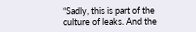“Sadly, this is part of the culture of leaks. And the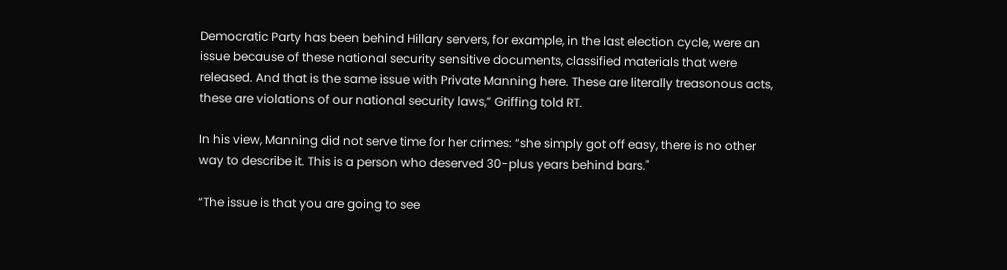Democratic Party has been behind Hillary servers, for example, in the last election cycle, were an issue because of these national security sensitive documents, classified materials that were released. And that is the same issue with Private Manning here. These are literally treasonous acts, these are violations of our national security laws,” Griffing told RT.

In his view, Manning did not serve time for her crimes: “she simply got off easy, there is no other way to describe it. This is a person who deserved 30-plus years behind bars."

“The issue is that you are going to see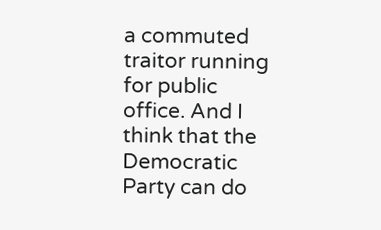a commuted traitor running for public office. And I think that the Democratic Party can do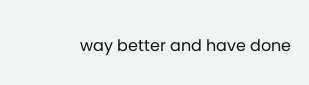way better and have done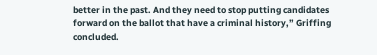better in the past. And they need to stop putting candidates forward on the ballot that have a criminal history,” Griffing concluded.